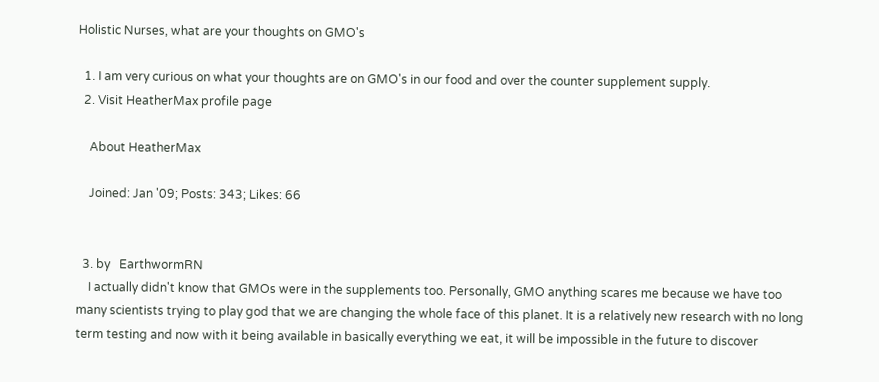Holistic Nurses, what are your thoughts on GMO's

  1. I am very curious on what your thoughts are on GMO's in our food and over the counter supplement supply.
  2. Visit HeatherMax profile page

    About HeatherMax

    Joined: Jan '09; Posts: 343; Likes: 66


  3. by   EarthwormRN
    I actually didn't know that GMOs were in the supplements too. Personally, GMO anything scares me because we have too many scientists trying to play god that we are changing the whole face of this planet. It is a relatively new research with no long term testing and now with it being available in basically everything we eat, it will be impossible in the future to discover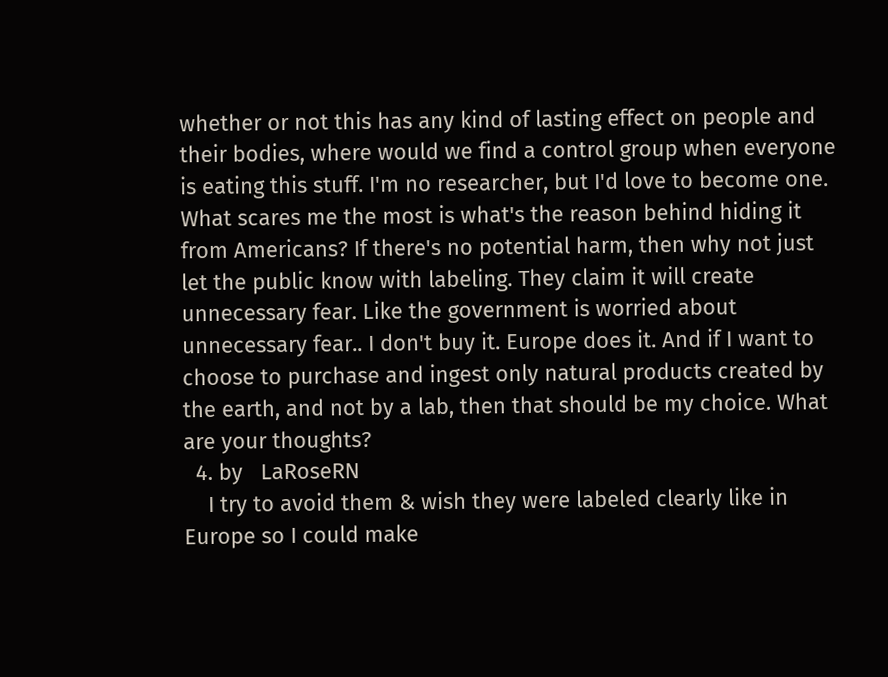whether or not this has any kind of lasting effect on people and their bodies, where would we find a control group when everyone is eating this stuff. I'm no researcher, but I'd love to become one. What scares me the most is what's the reason behind hiding it from Americans? If there's no potential harm, then why not just let the public know with labeling. They claim it will create unnecessary fear. Like the government is worried about unnecessary fear.. I don't buy it. Europe does it. And if I want to choose to purchase and ingest only natural products created by the earth, and not by a lab, then that should be my choice. What are your thoughts?
  4. by   LaRoseRN
    I try to avoid them & wish they were labeled clearly like in Europe so I could make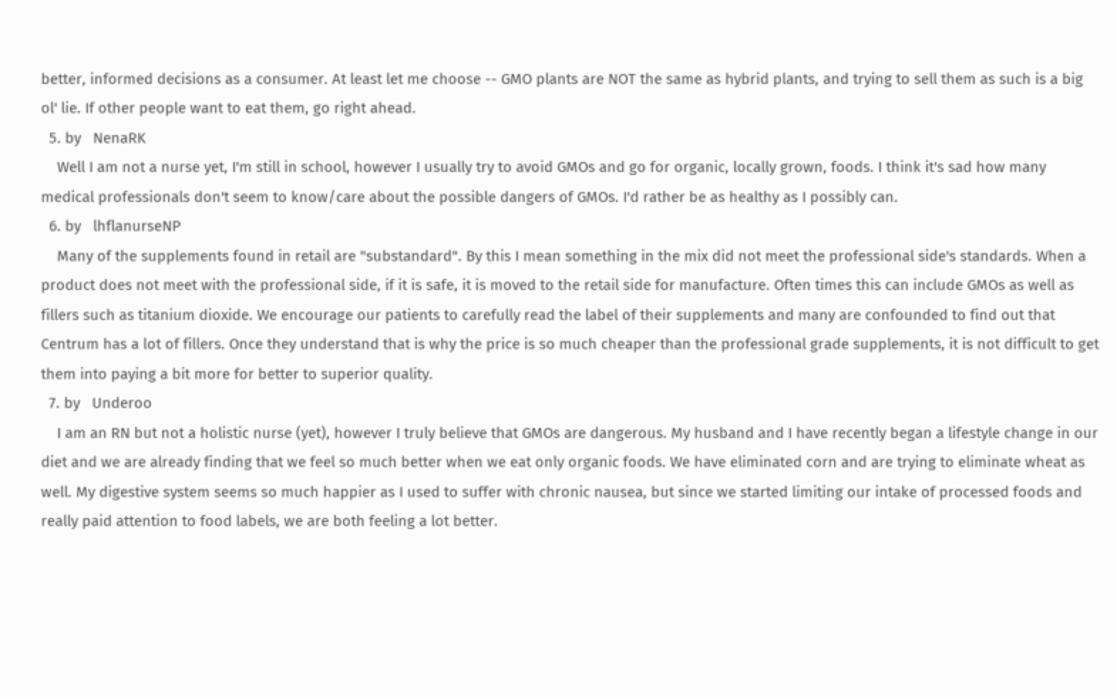better, informed decisions as a consumer. At least let me choose -- GMO plants are NOT the same as hybrid plants, and trying to sell them as such is a big ol' lie. If other people want to eat them, go right ahead.
  5. by   NenaRK
    Well I am not a nurse yet, I'm still in school, however I usually try to avoid GMOs and go for organic, locally grown, foods. I think it's sad how many medical professionals don't seem to know/care about the possible dangers of GMOs. I'd rather be as healthy as I possibly can.
  6. by   lhflanurseNP
    Many of the supplements found in retail are "substandard". By this I mean something in the mix did not meet the professional side's standards. When a product does not meet with the professional side, if it is safe, it is moved to the retail side for manufacture. Often times this can include GMOs as well as fillers such as titanium dioxide. We encourage our patients to carefully read the label of their supplements and many are confounded to find out that Centrum has a lot of fillers. Once they understand that is why the price is so much cheaper than the professional grade supplements, it is not difficult to get them into paying a bit more for better to superior quality.
  7. by   Underoo
    I am an RN but not a holistic nurse (yet), however I truly believe that GMOs are dangerous. My husband and I have recently began a lifestyle change in our diet and we are already finding that we feel so much better when we eat only organic foods. We have eliminated corn and are trying to eliminate wheat as well. My digestive system seems so much happier as I used to suffer with chronic nausea, but since we started limiting our intake of processed foods and really paid attention to food labels, we are both feeling a lot better.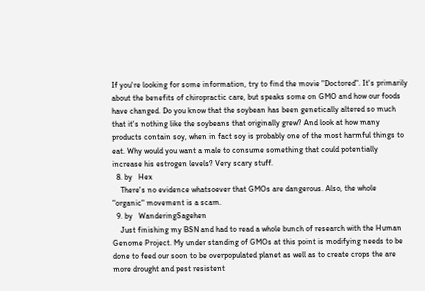If you're looking for some information, try to find the movie "Doctored". It's primarily about the benefits of chiropractic care, but speaks some on GMO and how our foods have changed. Do you know that the soybean has been genetically altered so much that it's nothing like the soybeans that originally grew? And look at how many products contain soy, when in fact soy is probably one of the most harmful things to eat. Why would you want a male to consume something that could potentially increase his estrogen levels? Very scary stuff.
  8. by   Hex
    There's no evidence whatsoever that GMOs are dangerous. Also, the whole "organic" movement is a scam.
  9. by   WanderingSagehen
    Just finishing my BSN and had to read a whole bunch of research with the Human Genome Project. My under standing of GMOs at this point is modifying needs to be done to feed our soon to be overpopulated planet as well as to create crops the are more drought and pest resistent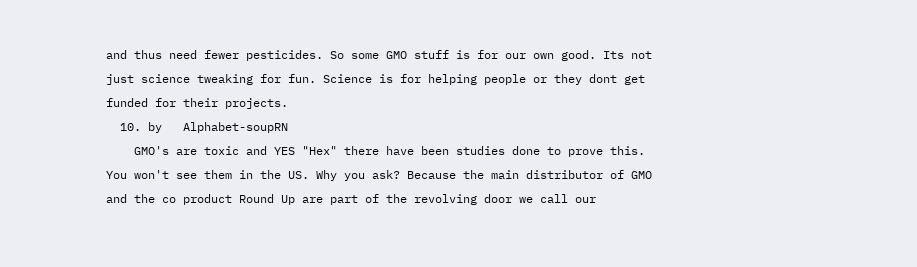and thus need fewer pesticides. So some GMO stuff is for our own good. Its not just science tweaking for fun. Science is for helping people or they dont get funded for their projects.
  10. by   Alphabet-soupRN
    GMO's are toxic and YES "Hex" there have been studies done to prove this. You won't see them in the US. Why you ask? Because the main distributor of GMO and the co product Round Up are part of the revolving door we call our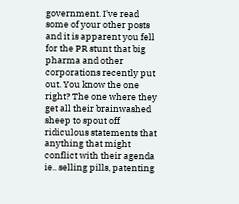government. I've read some of your other posts and it is apparent you fell for the PR stunt that big pharma and other corporations recently put out. You know the one right? The one where they get all their brainwashed sheep to spout off ridiculous statements that anything that might conflict with their agenda ie.. selling pills, patenting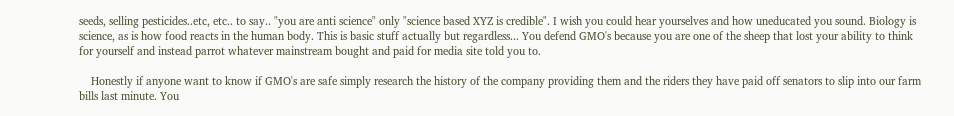seeds, selling pesticides..etc, etc.. to say.. "you are anti science" only "science based XYZ is credible". I wish you could hear yourselves and how uneducated you sound. Biology is science, as is how food reacts in the human body. This is basic stuff actually but regardless... You defend GMO's because you are one of the sheep that lost your ability to think for yourself and instead parrot whatever mainstream bought and paid for media site told you to.

    Honestly if anyone want to know if GMO's are safe simply research the history of the company providing them and the riders they have paid off senators to slip into our farm bills last minute. You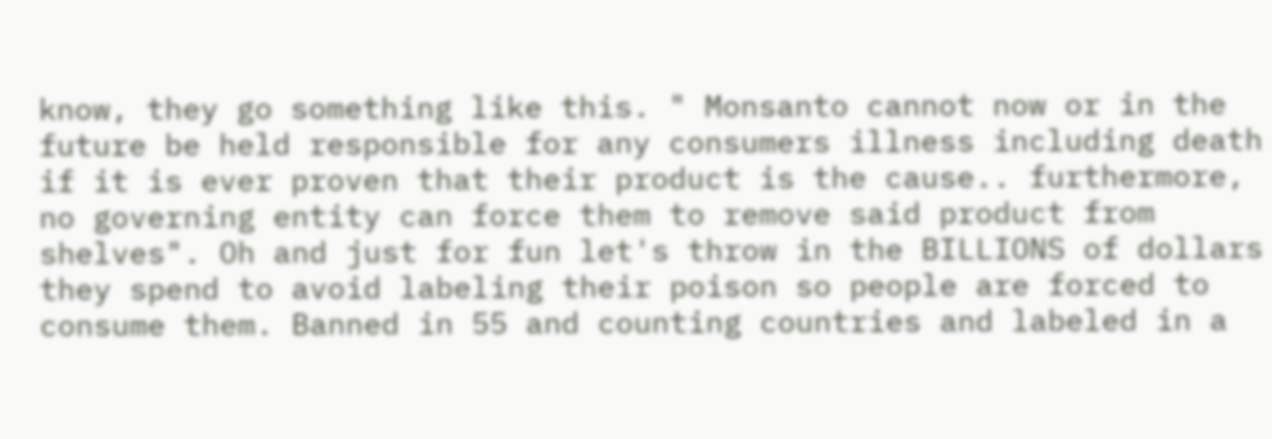know, they go something like this. " Monsanto cannot now or in the future be held responsible for any consumers illness including death if it is ever proven that their product is the cause.. furthermore, no governing entity can force them to remove said product from shelves". Oh and just for fun let's throw in the BILLIONS of dollars they spend to avoid labeling their poison so people are forced to consume them. Banned in 55 and counting countries and labeled in a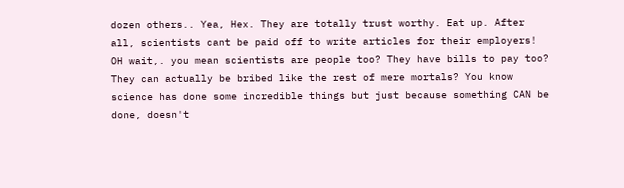dozen others.. Yea, Hex. They are totally trust worthy. Eat up. After all, scientists cant be paid off to write articles for their employers! OH wait,. you mean scientists are people too? They have bills to pay too? They can actually be bribed like the rest of mere mortals? You know science has done some incredible things but just because something CAN be done, doesn't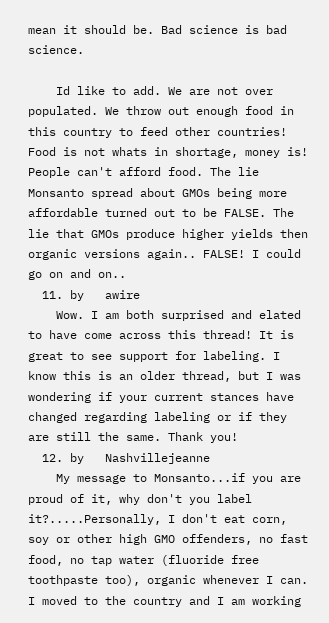mean it should be. Bad science is bad science.

    Id like to add. We are not over populated. We throw out enough food in this country to feed other countries! Food is not whats in shortage, money is! People can't afford food. The lie Monsanto spread about GMOs being more affordable turned out to be FALSE. The lie that GMOs produce higher yields then organic versions again.. FALSE! I could go on and on..
  11. by   awire
    Wow. I am both surprised and elated to have come across this thread! It is great to see support for labeling. I know this is an older thread, but I was wondering if your current stances have changed regarding labeling or if they are still the same. Thank you!
  12. by   Nashvillejeanne
    My message to Monsanto...if you are proud of it, why don't you label it?.....Personally, I don't eat corn, soy or other high GMO offenders, no fast food, no tap water (fluoride free toothpaste too), organic whenever I can. I moved to the country and I am working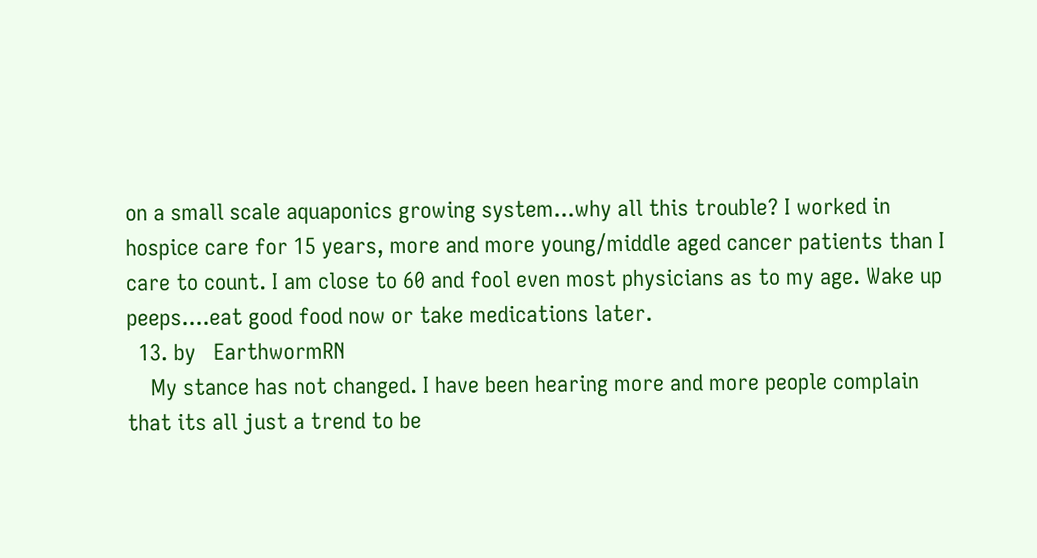on a small scale aquaponics growing system...why all this trouble? I worked in hospice care for 15 years, more and more young/middle aged cancer patients than I care to count. I am close to 60 and fool even most physicians as to my age. Wake up peeps....eat good food now or take medications later.
  13. by   EarthwormRN
    My stance has not changed. I have been hearing more and more people complain that its all just a trend to be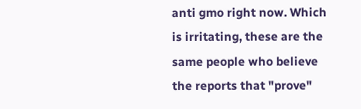anti gmo right now. Which is irritating, these are the same people who believe the reports that "prove"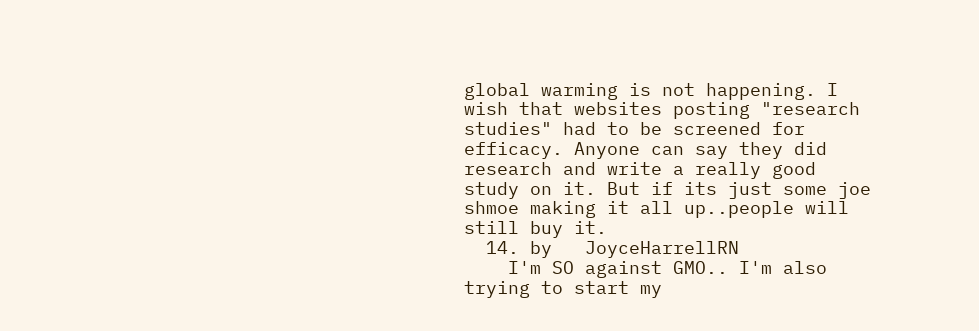global warming is not happening. I wish that websites posting "research studies" had to be screened for efficacy. Anyone can say they did research and write a really good study on it. But if its just some joe shmoe making it all up..people will still buy it.
  14. by   JoyceHarrellRN
    I'm SO against GMO.. I'm also trying to start my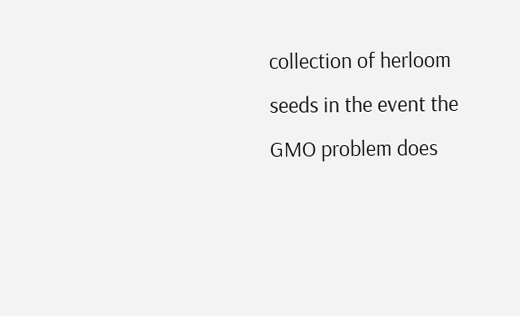collection of herloom seeds in the event the GMO problem does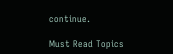continue.

Must Read Topics